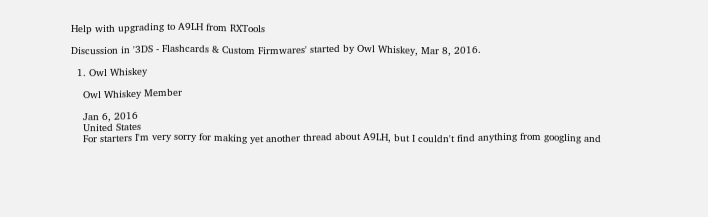Help with upgrading to A9LH from RXTools

Discussion in '3DS - Flashcards & Custom Firmwares' started by Owl Whiskey, Mar 8, 2016.

  1. Owl Whiskey

    Owl Whiskey Member

    Jan 6, 2016
    United States
    For starters I'm very sorry for making yet another thread about A9LH, but I couldn't find anything from googling and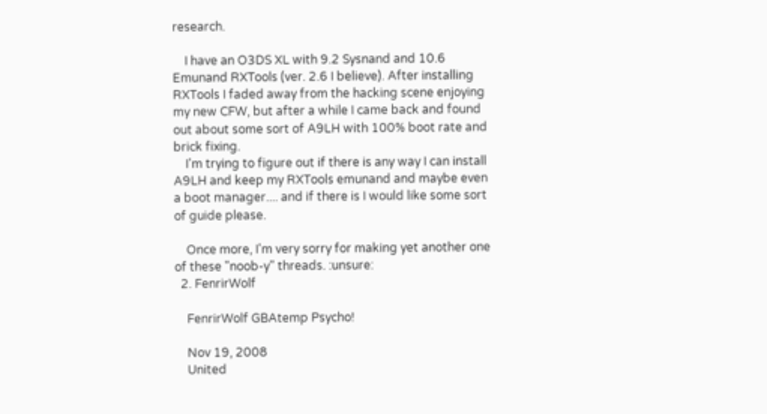research.

    I have an O3DS XL with 9.2 Sysnand and 10.6 Emunand RXTools (ver. 2.6 I believe). After installing RXTools I faded away from the hacking scene enjoying my new CFW, but after a while I came back and found out about some sort of A9LH with 100% boot rate and brick fixing.
    I'm trying to figure out if there is any way I can install A9LH and keep my RXTools emunand and maybe even a boot manager.... and if there is I would like some sort of guide please.

    Once more, I'm very sorry for making yet another one of these "noob-y" threads. :unsure:
  2. FenrirWolf

    FenrirWolf GBAtemp Psycho!

    Nov 19, 2008
    United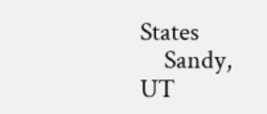States
    Sandy, UT